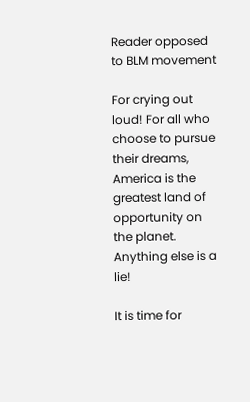Reader opposed to BLM movement

For crying out loud! For all who choose to pursue their dreams, America is the greatest land of opportunity on the planet. Anything else is a lie!

It is time for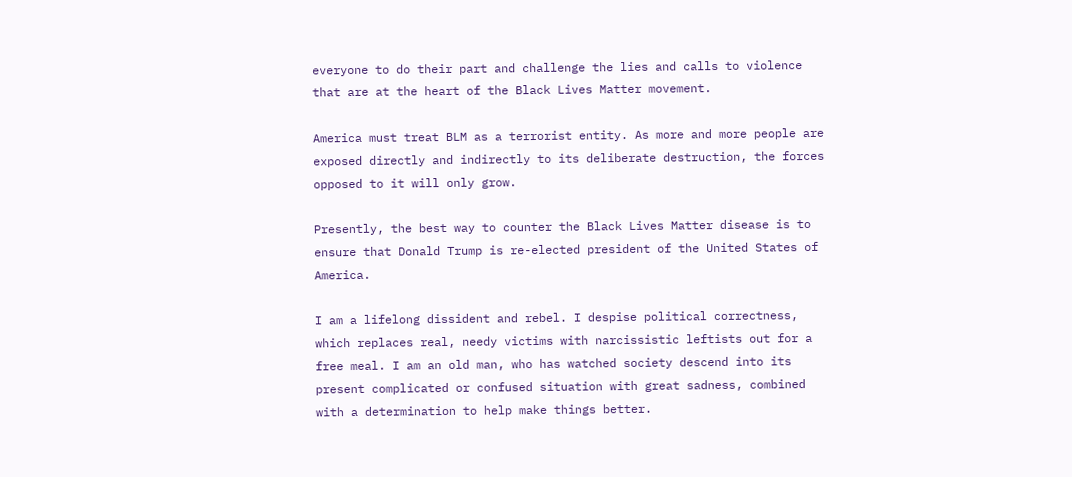everyone to do their part and challenge the lies and calls to violence that are at the heart of the Black Lives Matter movement.

America must treat BLM as a terrorist entity. As more and more people are exposed directly and indirectly to its deliberate destruction, the forces opposed to it will only grow.

Presently, the best way to counter the Black Lives Matter disease is to ensure that Donald Trump is re-elected president of the United States of America.

I am a lifelong dissident and rebel. I despise political correctness, which replaces real, needy victims with narcissistic leftists out for a free meal. I am an old man, who has watched society descend into its present complicated or confused situation with great sadness, combined with a determination to help make things better.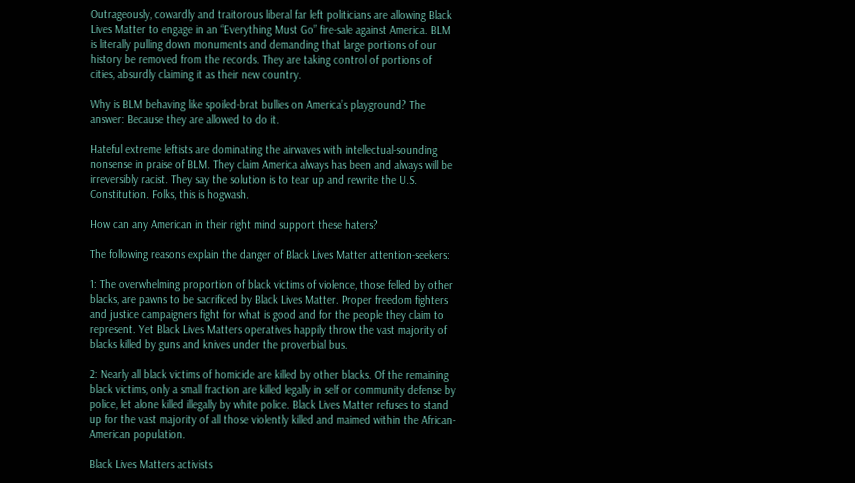Outrageously, cowardly and traitorous liberal far left politicians are allowing Black Lives Matter to engage in an “Everything Must Go” fire-sale against America. BLM is literally pulling down monuments and demanding that large portions of our history be removed from the records. They are taking control of portions of cities, absurdly claiming it as their new country.

Why is BLM behaving like spoiled-brat bullies on America’s playground? The answer: Because they are allowed to do it.

Hateful extreme leftists are dominating the airwaves with intellectual-sounding nonsense in praise of BLM. They claim America always has been and always will be irreversibly racist. They say the solution is to tear up and rewrite the U.S. Constitution. Folks, this is hogwash.

How can any American in their right mind support these haters?

The following reasons explain the danger of Black Lives Matter attention-seekers:

1: The overwhelming proportion of black victims of violence, those felled by other blacks, are pawns to be sacrificed by Black Lives Matter. Proper freedom fighters and justice campaigners fight for what is good and for the people they claim to represent. Yet Black Lives Matters operatives happily throw the vast majority of blacks killed by guns and knives under the proverbial bus.

2: Nearly all black victims of homicide are killed by other blacks. Of the remaining black victims, only a small fraction are killed legally in self or community defense by police, let alone killed illegally by white police. Black Lives Matter refuses to stand up for the vast majority of all those violently killed and maimed within the African-American population.

Black Lives Matters activists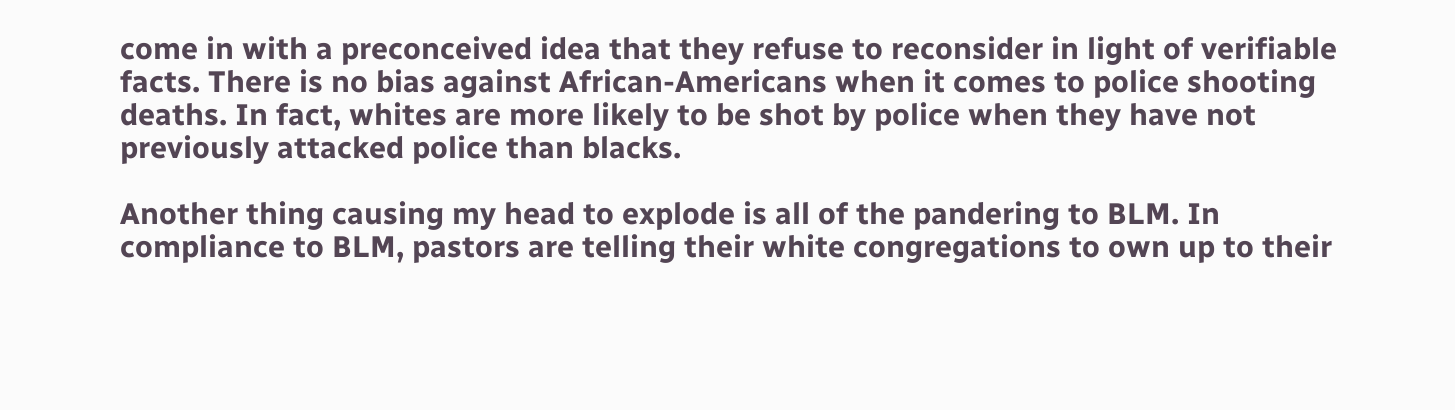come in with a preconceived idea that they refuse to reconsider in light of verifiable facts. There is no bias against African-Americans when it comes to police shooting deaths. In fact, whites are more likely to be shot by police when they have not previously attacked police than blacks.

Another thing causing my head to explode is all of the pandering to BLM. In compliance to BLM, pastors are telling their white congregations to own up to their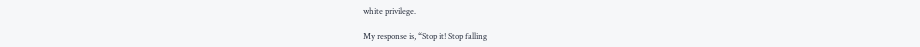white privilege.

My response is, “Stop it! Stop falling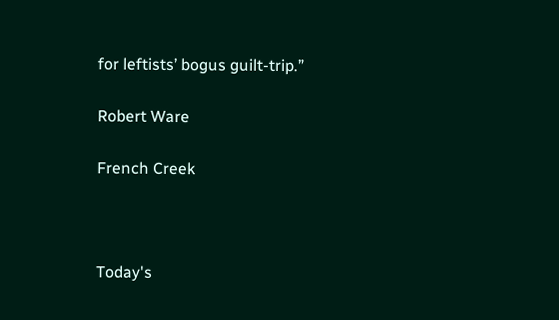for leftists’ bogus guilt-trip.”

Robert Ware

French Creek



Today's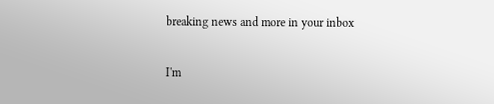breaking news and more in your inbox

I'm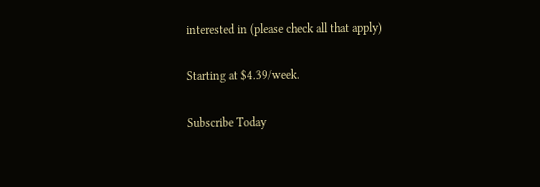interested in (please check all that apply)

Starting at $4.39/week.

Subscribe Today